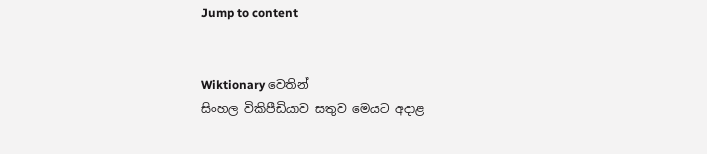Jump to content


Wiktionary වෙතින්
සිංහල විකිපීඩියාව සතුව මෙයට අදාළ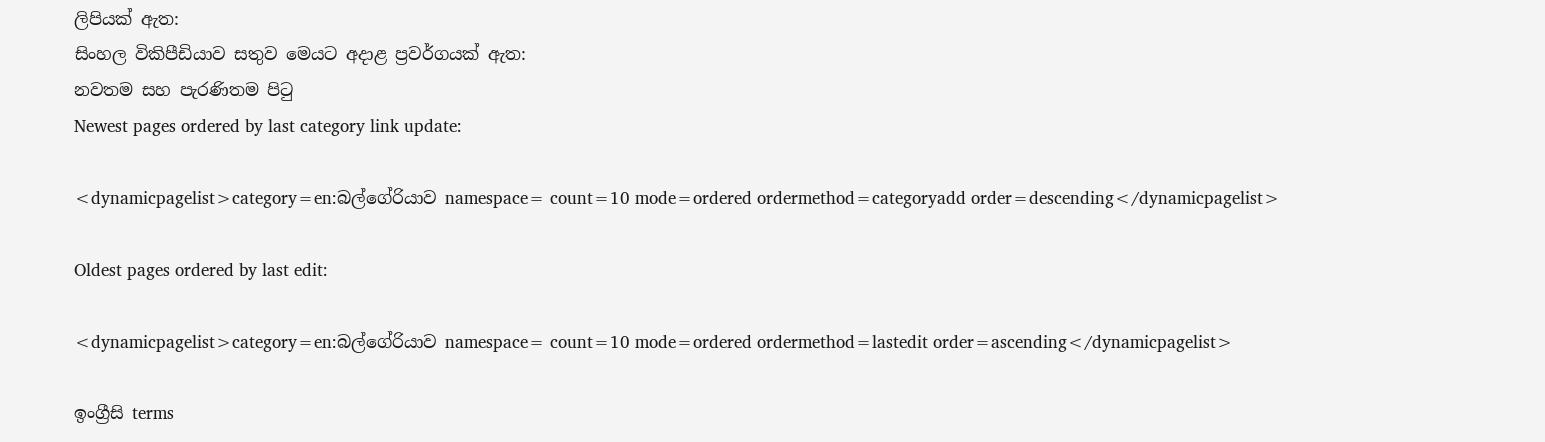ලිපියක් ඇත:
සිංහල විකිපීඩියාව සතුව මෙයට අදාළ ප්‍රවර්ගයක් ඇත:
නවතම සහ පැරණිතම පිටු
Newest pages ordered by last category link update:

<dynamicpagelist>category=en:බල්ගේරියාව namespace= count=10 mode=ordered ordermethod=categoryadd order=descending</dynamicpagelist>

Oldest pages ordered by last edit:

<dynamicpagelist>category=en:බල්ගේරියාව namespace= count=10 mode=ordered ordermethod=lastedit order=ascending</dynamicpagelist>

ඉංග්‍රීසි terms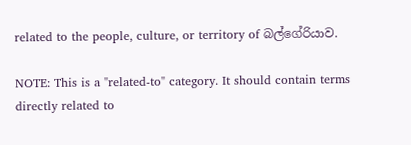related to the people, culture, or territory of බල්ගේරියාව.

NOTE: This is a "related-to" category. It should contain terms directly related to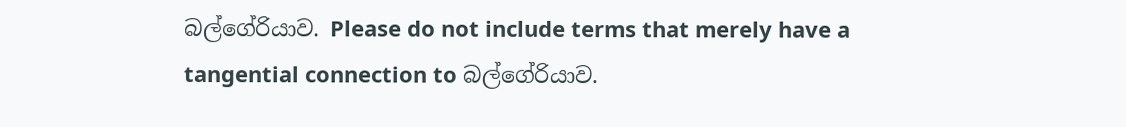බල්ගේරියාව. Please do not include terms that merely have a tangential connection to බල්ගේරියාව.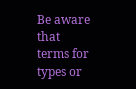Be aware that terms for types or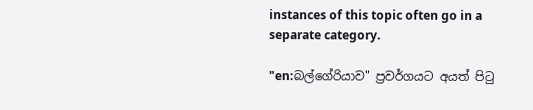instances of this topic often go in a separate category.

"en:බල්ගේරියාව" ප්‍රවර්ගයට අයත් පිටු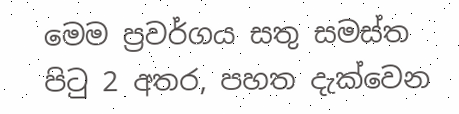මෙම ප්‍රවර්ගය සතු සමස්ත පිටු 2 අතර, පහත දැක්වෙන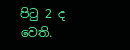පිටු 2 ද වෙති.